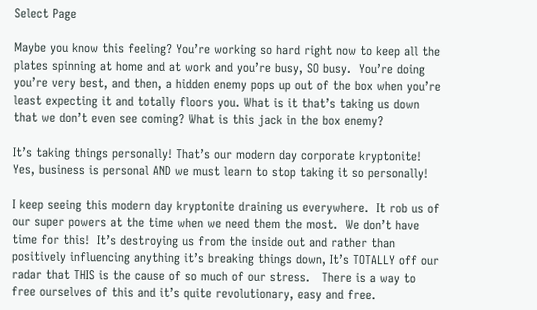Select Page

Maybe you know this feeling? You’re working so hard right now to keep all the plates spinning at home and at work and you’re busy, SO busy.  You’re doing you’re very best, and then, a hidden enemy pops up out of the box when you’re least expecting it and totally floors you. What is it that’s taking us down that we don’t even see coming? What is this jack in the box enemy?

It’s taking things personally! That’s our modern day corporate kryptonite!  Yes, business is personal AND we must learn to stop taking it so personally!

I keep seeing this modern day kryptonite draining us everywhere.  It rob us of our super powers at the time when we need them the most.  We don’t have time for this!  It’s destroying us from the inside out and rather than positively influencing anything it’s breaking things down, It’s TOTALLY off our radar that THIS is the cause of so much of our stress.   There is a way to free ourselves of this and it’s quite revolutionary, easy and free.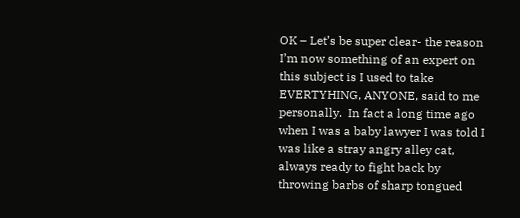OK – Let’s be super clear- the reason I’m now something of an expert on this subject is I used to take EVERTYHING, ANYONE, said to me personally.  In fact a long time ago when I was a baby lawyer I was told I was like a stray angry alley cat, always ready to fight back by throwing barbs of sharp tongued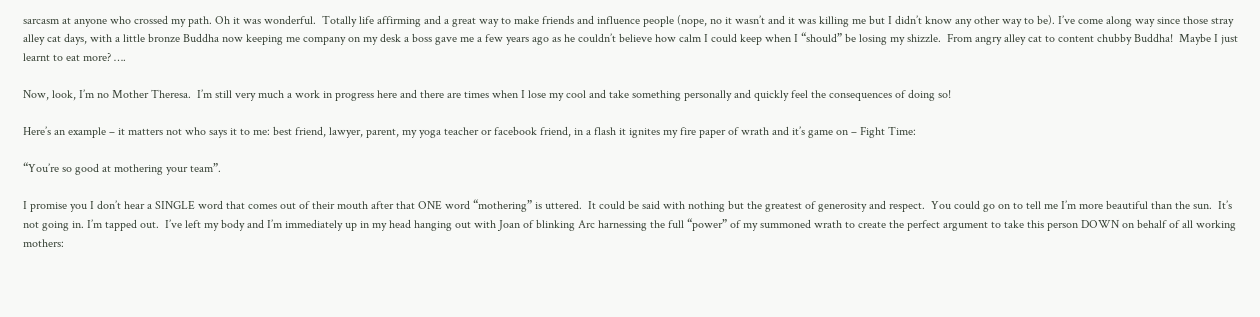sarcasm at anyone who crossed my path. Oh it was wonderful.  Totally life affirming and a great way to make friends and influence people (nope, no it wasn’t and it was killing me but I didn’t know any other way to be). I’ve come along way since those stray alley cat days, with a little bronze Buddha now keeping me company on my desk a boss gave me a few years ago as he couldn’t believe how calm I could keep when I “should” be losing my shizzle.  From angry alley cat to content chubby Buddha!  Maybe I just learnt to eat more? ….

Now, look, I’m no Mother Theresa.  I’m still very much a work in progress here and there are times when I lose my cool and take something personally and quickly feel the consequences of doing so!

Here’s an example – it matters not who says it to me: best friend, lawyer, parent, my yoga teacher or facebook friend, in a flash it ignites my fire paper of wrath and it’s game on – Fight Time:

“You’re so good at mothering your team”.

I promise you I don’t hear a SINGLE word that comes out of their mouth after that ONE word “mothering” is uttered.  It could be said with nothing but the greatest of generosity and respect.  You could go on to tell me I’m more beautiful than the sun.  It’s not going in. I’m tapped out.  I’ve left my body and I’m immediately up in my head hanging out with Joan of blinking Arc harnessing the full “power” of my summoned wrath to create the perfect argument to take this person DOWN on behalf of all working mothers: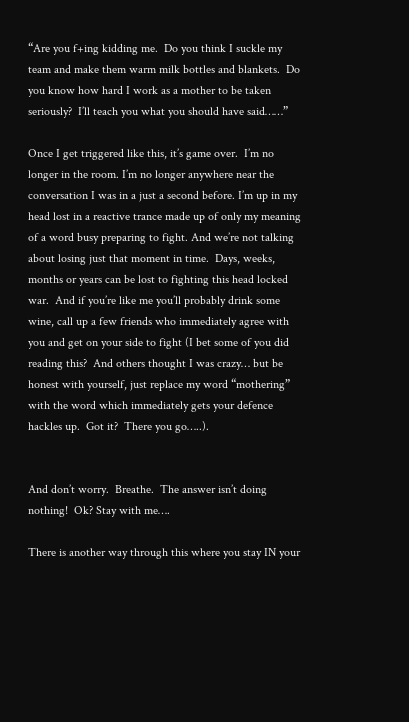“Are you f+ing kidding me.  Do you think I suckle my team and make them warm milk bottles and blankets.  Do you know how hard I work as a mother to be taken seriously?  I’ll teach you what you should have said……”

Once I get triggered like this, it’s game over.  I’m no longer in the room. I’m no longer anywhere near the conversation I was in a just a second before. I’m up in my head lost in a reactive trance made up of only my meaning of a word busy preparing to fight. And we’re not talking about losing just that moment in time.  Days, weeks, months or years can be lost to fighting this head locked war.  And if you’re like me you’ll probably drink some wine, call up a few friends who immediately agree with you and get on your side to fight (I bet some of you did reading this?  And others thought I was crazy… but be honest with yourself, just replace my word “mothering” with the word which immediately gets your defence hackles up.  Got it?  There you go…..).


And don’t worry.  Breathe.  The answer isn’t doing nothing!  Ok? Stay with me….

There is another way through this where you stay IN your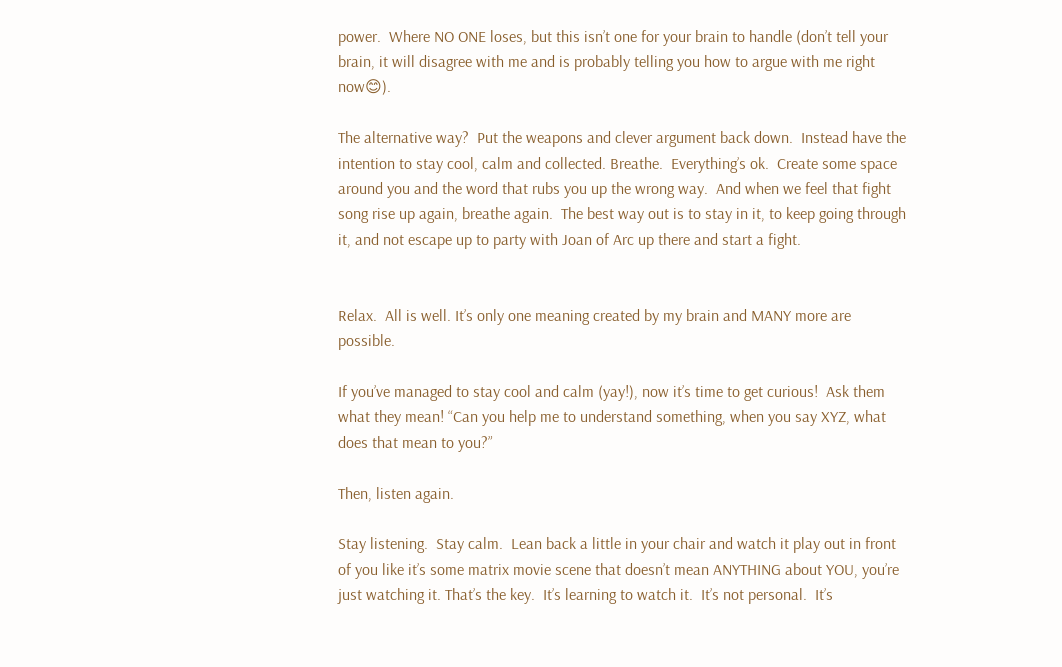power.  Where NO ONE loses, but this isn’t one for your brain to handle (don’t tell your brain, it will disagree with me and is probably telling you how to argue with me right now😊).

The alternative way?  Put the weapons and clever argument back down.  Instead have the intention to stay cool, calm and collected. Breathe.  Everything’s ok.  Create some space around you and the word that rubs you up the wrong way.  And when we feel that fight song rise up again, breathe again.  The best way out is to stay in it, to keep going through it, and not escape up to party with Joan of Arc up there and start a fight.


Relax.  All is well. It’s only one meaning created by my brain and MANY more are possible.

If you’ve managed to stay cool and calm (yay!), now it’s time to get curious!  Ask them what they mean! “Can you help me to understand something, when you say XYZ, what does that mean to you?”

Then, listen again.

Stay listening.  Stay calm.  Lean back a little in your chair and watch it play out in front of you like it’s some matrix movie scene that doesn’t mean ANYTHING about YOU, you’re just watching it. That’s the key.  It’s learning to watch it.  It’s not personal.  It’s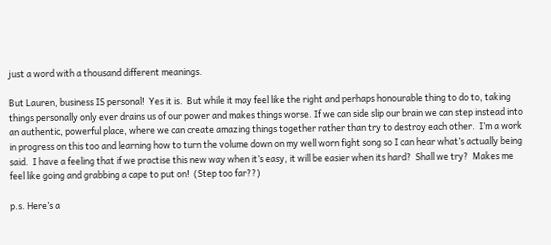just a word with a thousand different meanings.

But Lauren, business IS personal!  Yes it is.  But while it may feel like the right and perhaps honourable thing to do to, taking things personally only ever drains us of our power and makes things worse. If we can side slip our brain we can step instead into an authentic, powerful place, where we can create amazing things together rather than try to destroy each other.  I’m a work in progress on this too and learning how to turn the volume down on my well worn fight song so I can hear what’s actually being said.  I have a feeling that if we practise this new way when it’s easy, it will be easier when its hard?  Shall we try?  Makes me feel like going and grabbing a cape to put on!  (Step too far??)

p.s. Here’s a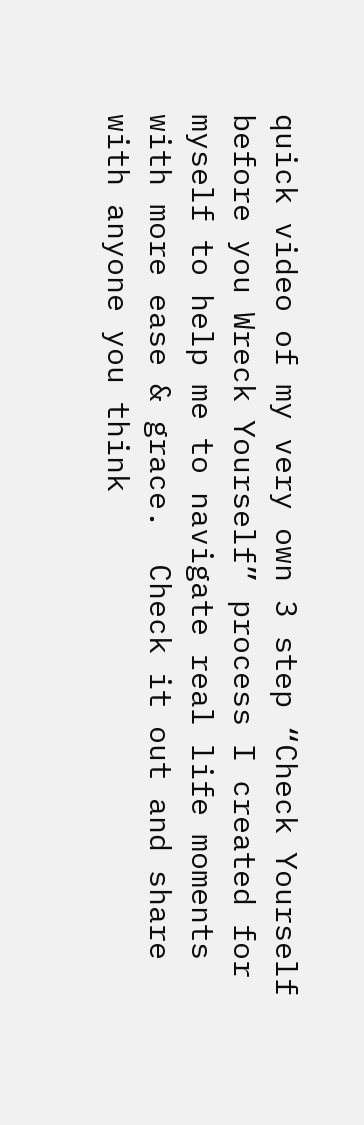quick video of my very own 3 step “Check Yourself before you Wreck Yourself” process I created for myself to help me to navigate real life moments with more ease & grace.  Check it out and share with anyone you think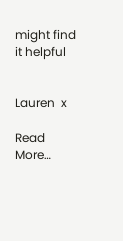might find it helpful


Lauren  x

Read More…